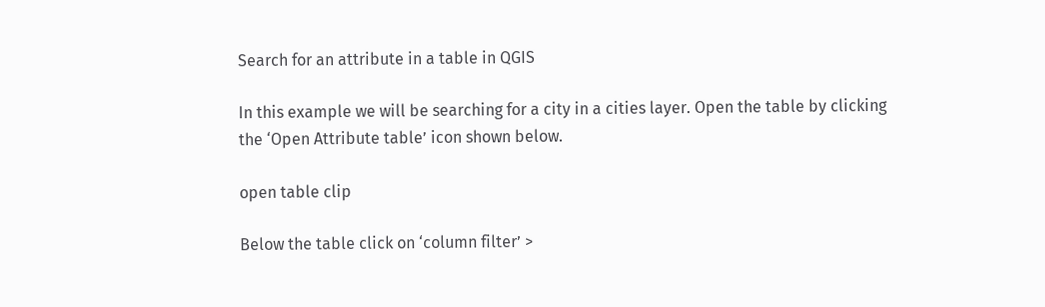Search for an attribute in a table in QGIS

In this example we will be searching for a city in a cities layer. Open the table by clicking the ‘Open Attribute table’ icon shown below.

open table clip

Below the table click on ‘column filter’ >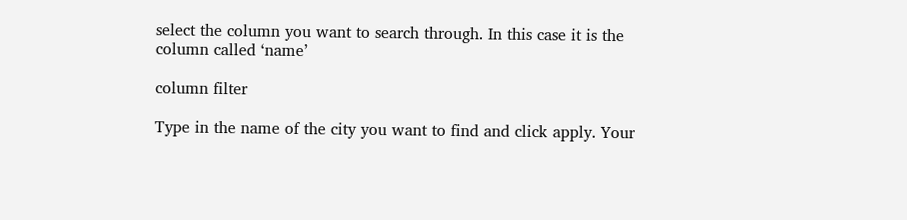select the column you want to search through. In this case it is the column called ‘name’

column filter

Type in the name of the city you want to find and click apply. Your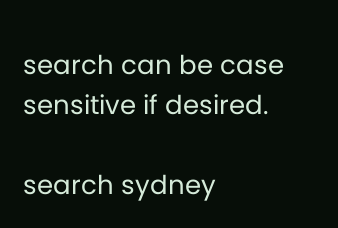search can be case sensitive if desired.

search sydney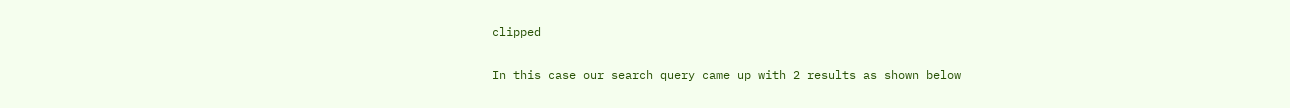clipped

In this case our search query came up with 2 results as shown below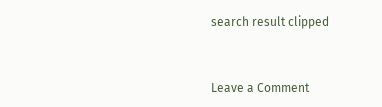search result clipped


Leave a Comment